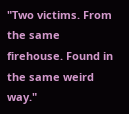"Two victims. From the same firehouse. Found in the same weird way."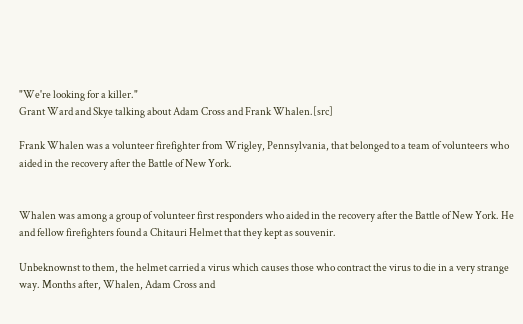"We're looking for a killer."
Grant Ward and Skye talking about Adam Cross and Frank Whalen.[src]

Frank Whalen was a volunteer firefighter from Wrigley, Pennsylvania, that belonged to a team of volunteers who aided in the recovery after the Battle of New York.


Whalen was among a group of volunteer first responders who aided in the recovery after the Battle of New York. He and fellow firefighters found a Chitauri Helmet that they kept as souvenir.

Unbeknownst to them, the helmet carried a virus which causes those who contract the virus to die in a very strange way. Months after, Whalen, Adam Cross and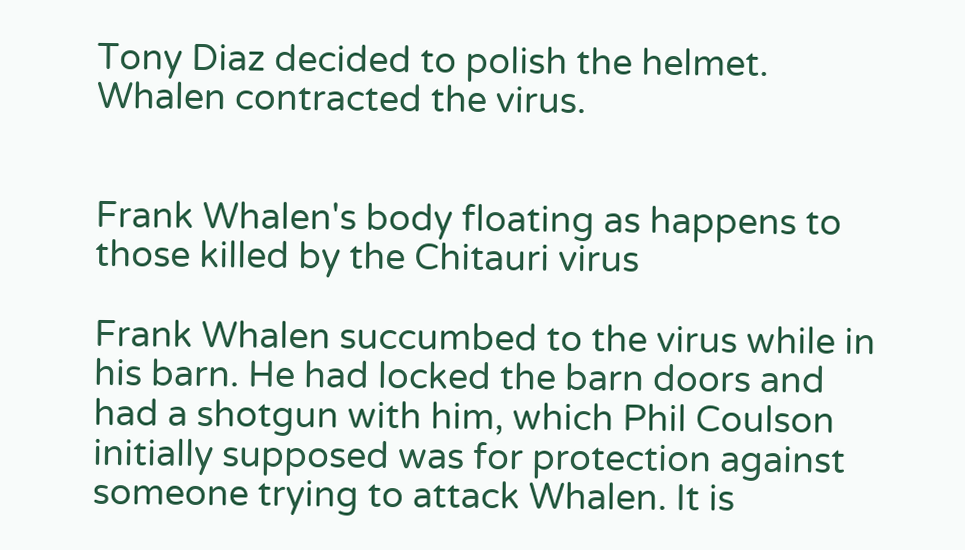Tony Diaz decided to polish the helmet. Whalen contracted the virus.


Frank Whalen's body floating as happens to those killed by the Chitauri virus

Frank Whalen succumbed to the virus while in his barn. He had locked the barn doors and had a shotgun with him, which Phil Coulson initially supposed was for protection against someone trying to attack Whalen. It is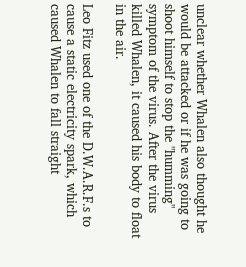unclear whether Whalen also thought he would be attacked or if he was going to shoot himself to stop the "humming" symptom of the virus. After the virus killed Whalen, it caused his body to float in the air.

Leo Fitz used one of the D.W.A.R.F.s to cause a static electricity spark, which caused Whalen to fall straight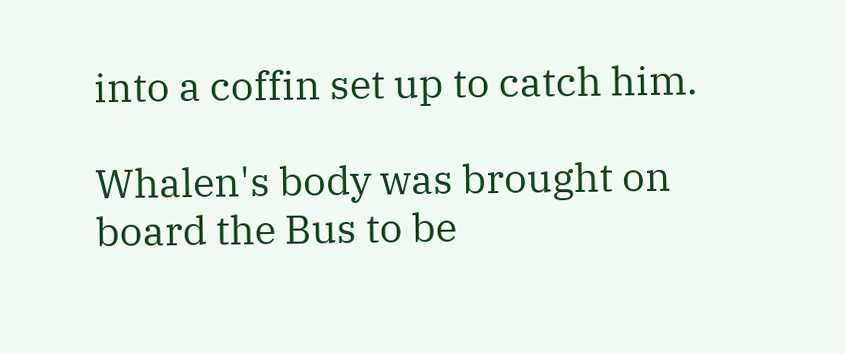into a coffin set up to catch him.

Whalen's body was brought on board the Bus to be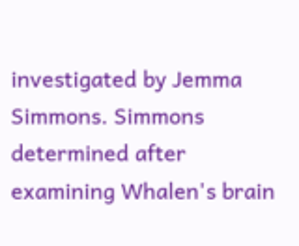investigated by Jemma Simmons. Simmons determined after examining Whalen's brain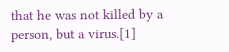that he was not killed by a person, but a virus.[1]